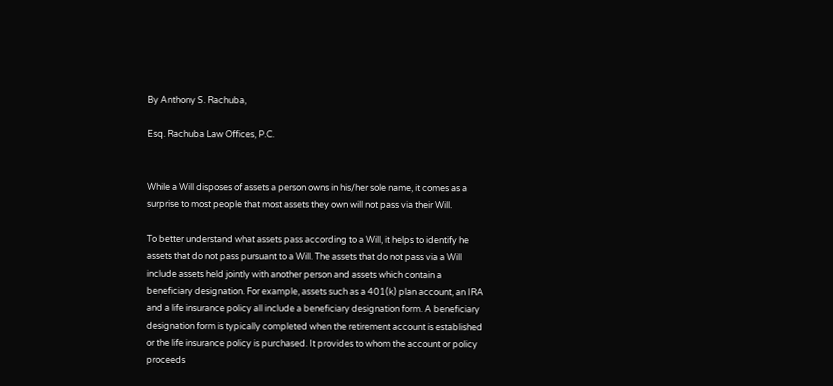By Anthony S. Rachuba,

Esq. Rachuba Law Offices, P.C.


While a Will disposes of assets a person owns in his/her sole name, it comes as a surprise to most people that most assets they own will not pass via their Will.

To better understand what assets pass according to a Will, it helps to identify he assets that do not pass pursuant to a Will. The assets that do not pass via a Will include assets held jointly with another person and assets which contain a beneficiary designation. For example, assets such as a 401(k) plan account, an IRA and a life insurance policy all include a beneficiary designation form. A beneficiary designation form is typically completed when the retirement account is established or the life insurance policy is purchased. It provides to whom the account or policy proceeds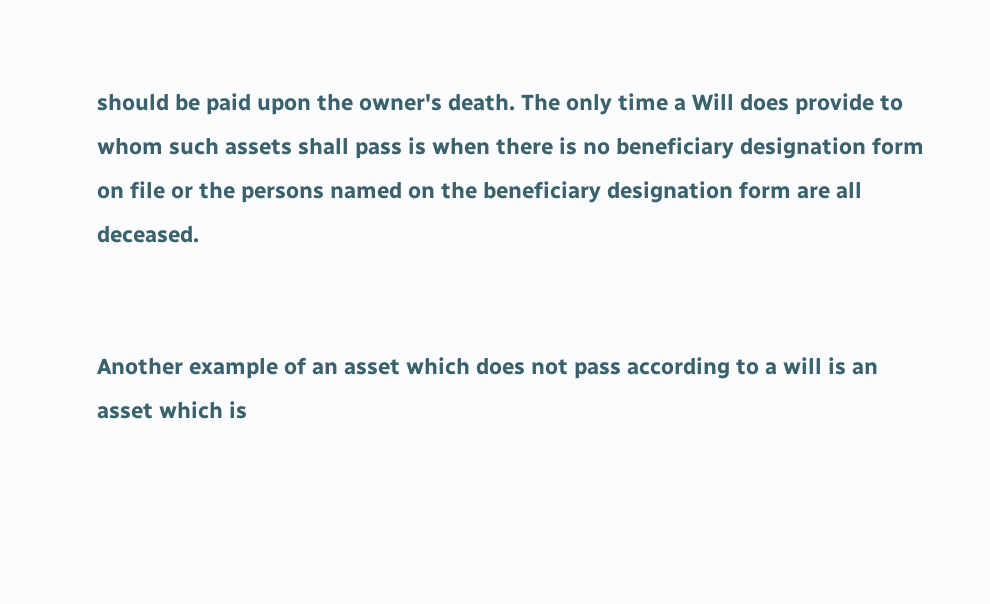should be paid upon the owner's death. The only time a Will does provide to whom such assets shall pass is when there is no beneficiary designation form on file or the persons named on the beneficiary designation form are all deceased.


Another example of an asset which does not pass according to a will is an asset which is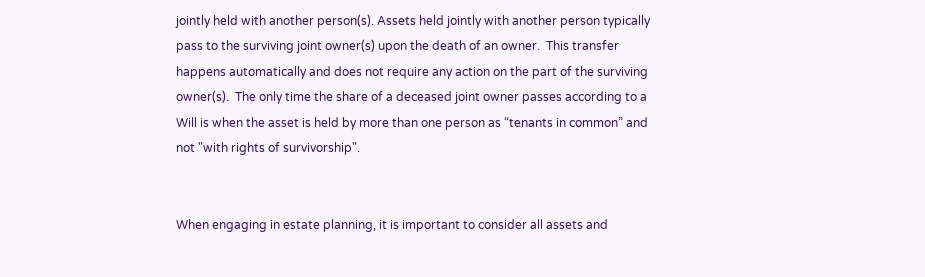jointly held with another person(s). Assets held jointly with another person typically pass to the surviving joint owner(s) upon the death of an owner.  This transfer happens automatically and does not require any action on the part of the surviving owner(s).  The only time the share of a deceased joint owner passes according to a Will is when the asset is held by more than one person as “tenants in common” and not "with rights of survivorship".


When engaging in estate planning, it is important to consider all assets and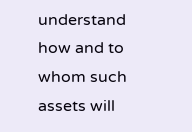understand how and to whom such assets will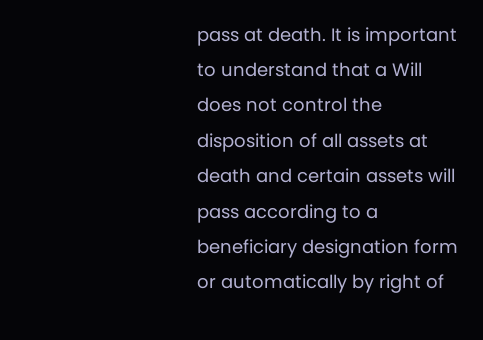pass at death. It is important to understand that a Will does not control the disposition of all assets at death and certain assets will pass according to a beneficiary designation form or automatically by right of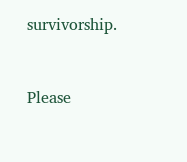survivorship.


Please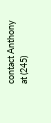contact Anthony at (245)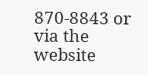870-8843 or via the website